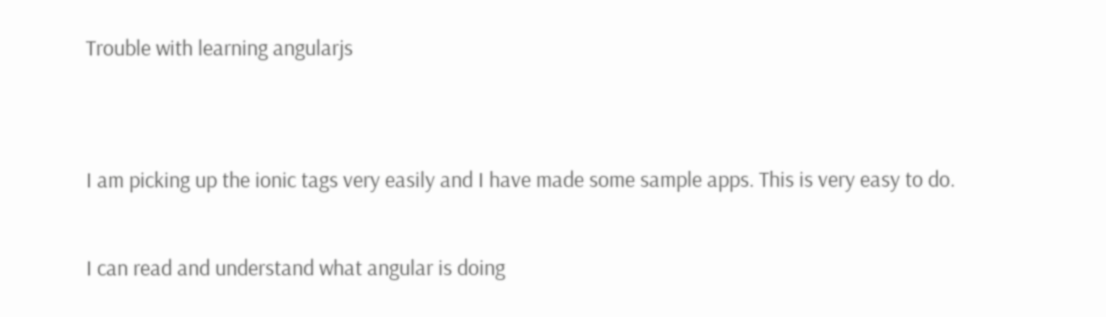Trouble with learning angularjs


I am picking up the ionic tags very easily and I have made some sample apps. This is very easy to do.

I can read and understand what angular is doing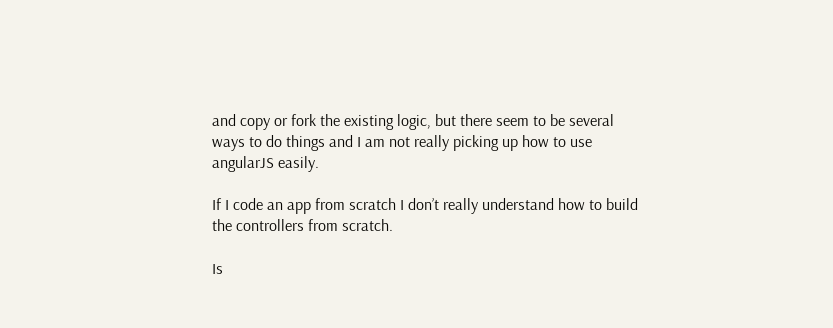and copy or fork the existing logic, but there seem to be several ways to do things and I am not really picking up how to use angularJS easily.

If I code an app from scratch I don’t really understand how to build the controllers from scratch.

Is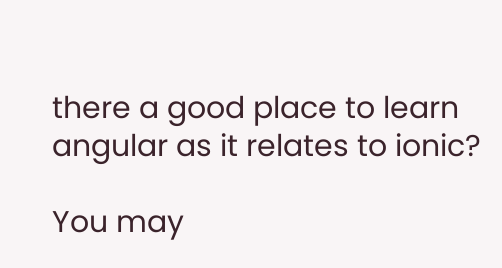there a good place to learn angular as it relates to ionic?

You may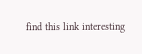find this link interesting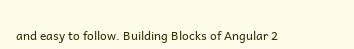and easy to follow. Building Blocks of Angular 2